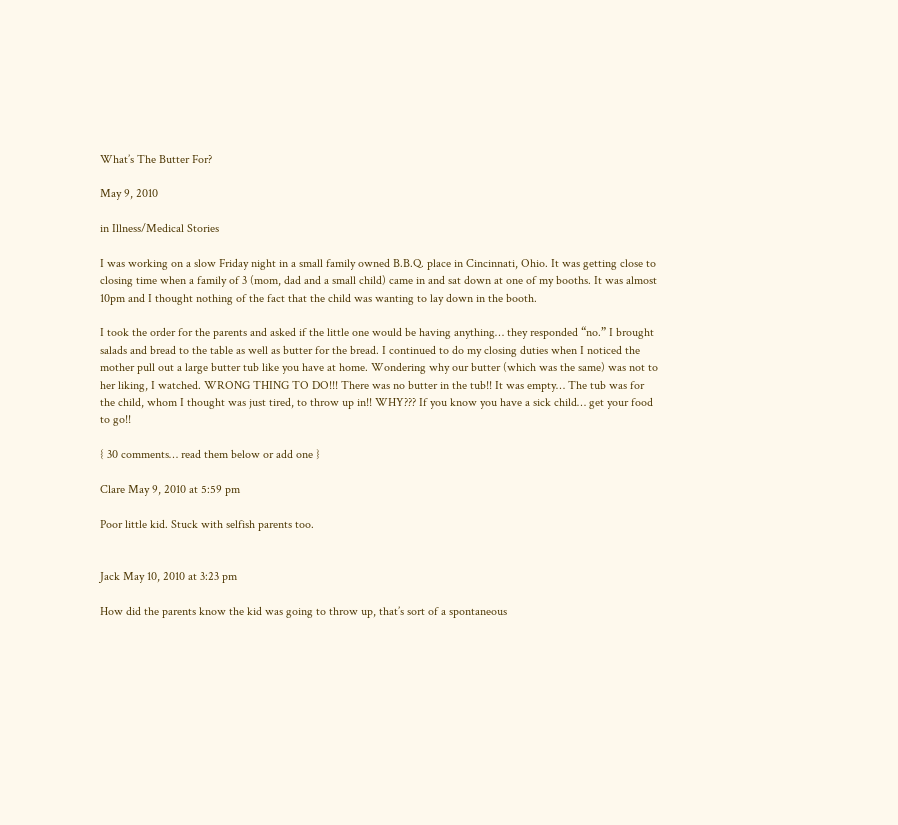What’s The Butter For?

May 9, 2010

in Illness/Medical Stories

I was working on a slow Friday night in a small family owned B.B.Q. place in Cincinnati, Ohio. It was getting close to closing time when a family of 3 (mom, dad and a small child) came in and sat down at one of my booths. It was almost 10pm and I thought nothing of the fact that the child was wanting to lay down in the booth.

I took the order for the parents and asked if the little one would be having anything… they responded “no.” I brought salads and bread to the table as well as butter for the bread. I continued to do my closing duties when I noticed the mother pull out a large butter tub like you have at home. Wondering why our butter (which was the same) was not to her liking, I watched. WRONG THING TO DO!!! There was no butter in the tub!! It was empty… The tub was for the child, whom I thought was just tired, to throw up in!! WHY??? If you know you have a sick child… get your food to go!!

{ 30 comments… read them below or add one }

Clare May 9, 2010 at 5:59 pm

Poor little kid. Stuck with selfish parents too.


Jack May 10, 2010 at 3:23 pm

How did the parents know the kid was going to throw up, that’s sort of a spontaneous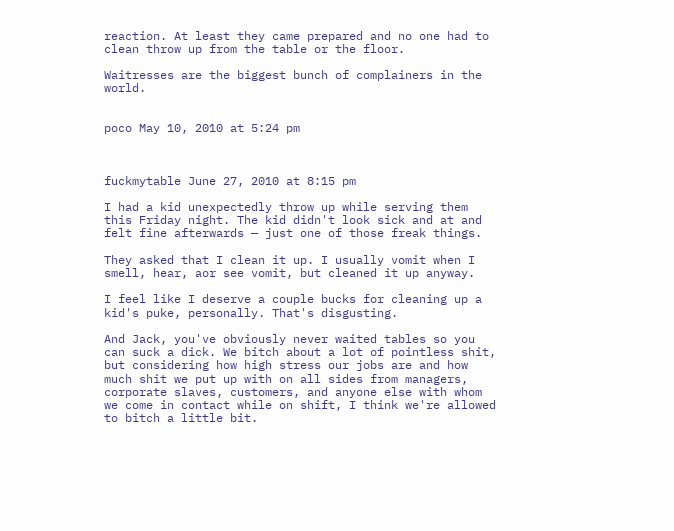reaction. At least they came prepared and no one had to clean throw up from the table or the floor.

Waitresses are the biggest bunch of complainers in the world.


poco May 10, 2010 at 5:24 pm



fuckmytable June 27, 2010 at 8:15 pm

I had a kid unexpectedly throw up while serving them this Friday night. The kid didn't look sick and at and felt fine afterwards — just one of those freak things.

They asked that I clean it up. I usually vomit when I smell, hear, aor see vomit, but cleaned it up anyway.

I feel like I deserve a couple bucks for cleaning up a kid's puke, personally. That's disgusting.

And Jack, you've obviously never waited tables so you can suck a dick. We bitch about a lot of pointless shit, but considering how high stress our jobs are and how much shit we put up with on all sides from managers, corporate slaves, customers, and anyone else with whom we come in contact while on shift, I think we're allowed to bitch a little bit.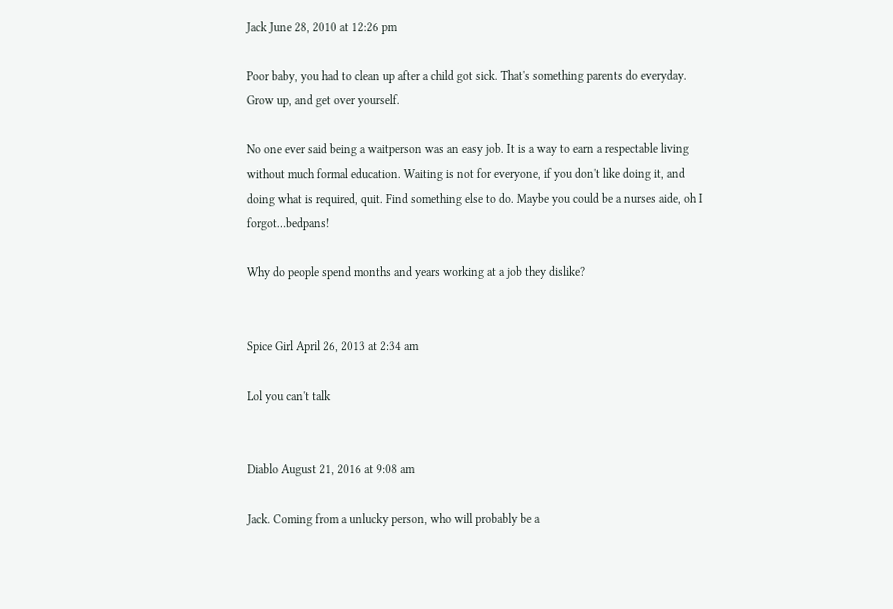Jack June 28, 2010 at 12:26 pm

Poor baby, you had to clean up after a child got sick. That's something parents do everyday. Grow up, and get over yourself.

No one ever said being a waitperson was an easy job. It is a way to earn a respectable living without much formal education. Waiting is not for everyone, if you don't like doing it, and doing what is required, quit. Find something else to do. Maybe you could be a nurses aide, oh I forgot…bedpans!

Why do people spend months and years working at a job they dislike?


Spice Girl April 26, 2013 at 2:34 am

Lol you can't talk


Diablo August 21, 2016 at 9:08 am

Jack. Coming from a unlucky person, who will probably be a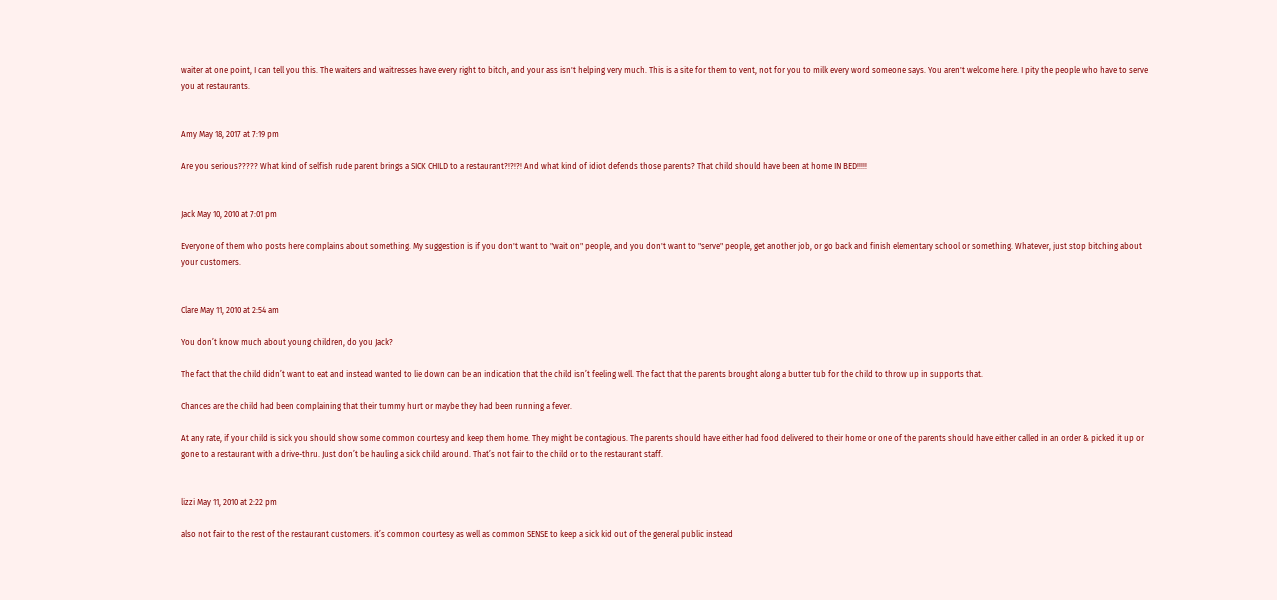waiter at one point, I can tell you this. The waiters and waitresses have every right to bitch, and your ass isn't helping very much. This is a site for them to vent, not for you to milk every word someone says. You aren't welcome here. I pity the people who have to serve you at restaurants.


Amy May 18, 2017 at 7:19 pm

Are you serious????? What kind of selfish rude parent brings a SICK CHILD to a restaurant?!?!?! And what kind of idiot defends those parents? That child should have been at home IN BED!!!!!


Jack May 10, 2010 at 7:01 pm

Everyone of them who posts here complains about something. My suggestion is if you don't want to "wait on" people, and you don't want to "serve" people, get another job, or go back and finish elementary school or something. Whatever, just stop bitching about your customers.


Clare May 11, 2010 at 2:54 am

You don’t know much about young children, do you Jack?

The fact that the child didn’t want to eat and instead wanted to lie down can be an indication that the child isn’t feeling well. The fact that the parents brought along a butter tub for the child to throw up in supports that.

Chances are the child had been complaining that their tummy hurt or maybe they had been running a fever.

At any rate, if your child is sick you should show some common courtesy and keep them home. They might be contagious. The parents should have either had food delivered to their home or one of the parents should have either called in an order & picked it up or gone to a restaurant with a drive-thru. Just don’t be hauling a sick child around. That’s not fair to the child or to the restaurant staff.


lizzi May 11, 2010 at 2:22 pm

also not fair to the rest of the restaurant customers. it’s common courtesy as well as common SENSE to keep a sick kid out of the general public instead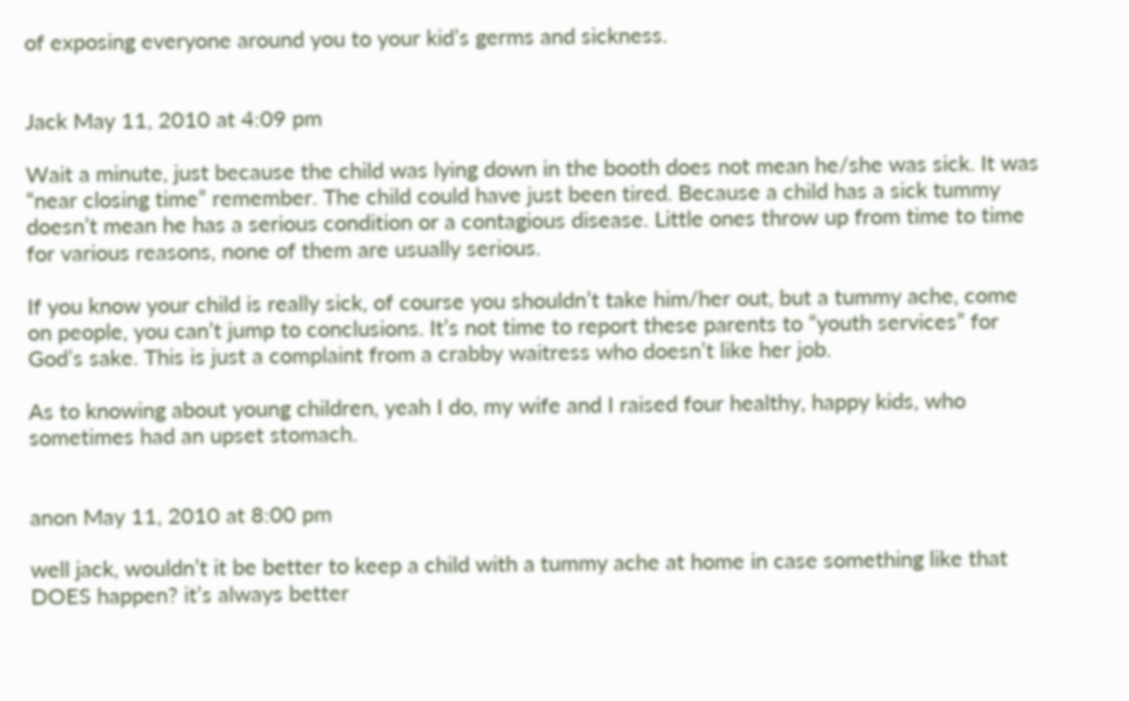of exposing everyone around you to your kid’s germs and sickness.


Jack May 11, 2010 at 4:09 pm

Wait a minute, just because the child was lying down in the booth does not mean he/she was sick. It was “near closing time” remember. The child could have just been tired. Because a child has a sick tummy doesn’t mean he has a serious condition or a contagious disease. Little ones throw up from time to time for various reasons, none of them are usually serious.

If you know your child is really sick, of course you shouldn’t take him/her out, but a tummy ache, come on people, you can’t jump to conclusions. It’s not time to report these parents to “youth services” for God’s sake. This is just a complaint from a crabby waitress who doesn’t like her job.

As to knowing about young children, yeah I do, my wife and I raised four healthy, happy kids, who sometimes had an upset stomach.


anon May 11, 2010 at 8:00 pm

well jack, wouldn’t it be better to keep a child with a tummy ache at home in case something like that DOES happen? it’s always better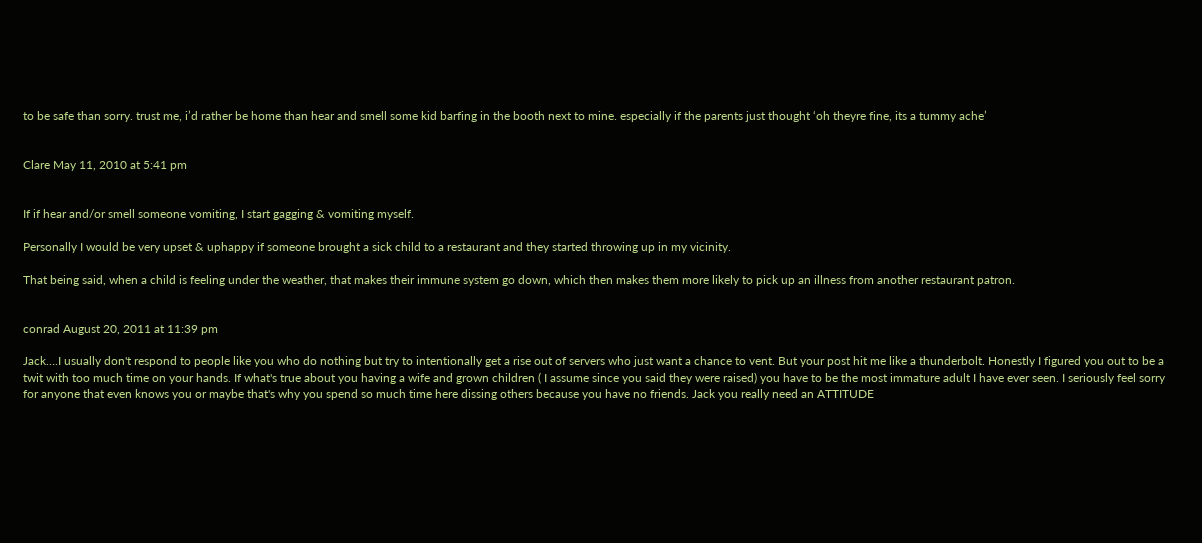to be safe than sorry. trust me, i’d rather be home than hear and smell some kid barfing in the booth next to mine. especially if the parents just thought ‘oh theyre fine, its a tummy ache’


Clare May 11, 2010 at 5:41 pm


If if hear and/or smell someone vomiting, I start gagging & vomiting myself.

Personally I would be very upset & uphappy if someone brought a sick child to a restaurant and they started throwing up in my vicinity.

That being said, when a child is feeling under the weather, that makes their immune system go down, which then makes them more likely to pick up an illness from another restaurant patron.


conrad August 20, 2011 at 11:39 pm

Jack….I usually don't respond to people like you who do nothing but try to intentionally get a rise out of servers who just want a chance to vent. But your post hit me like a thunderbolt. Honestly I figured you out to be a twit with too much time on your hands. If what's true about you having a wife and grown children ( I assume since you said they were raised) you have to be the most immature adult I have ever seen. I seriously feel sorry for anyone that even knows you or maybe that's why you spend so much time here dissing others because you have no friends. Jack you really need an ATTITUDE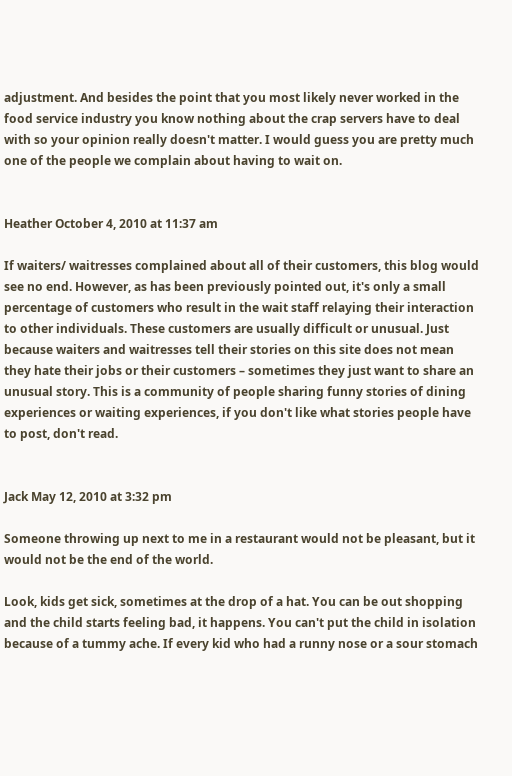adjustment. And besides the point that you most likely never worked in the food service industry you know nothing about the crap servers have to deal with so your opinion really doesn't matter. I would guess you are pretty much one of the people we complain about having to wait on.


Heather October 4, 2010 at 11:37 am

If waiters/ waitresses complained about all of their customers, this blog would see no end. However, as has been previously pointed out, it's only a small percentage of customers who result in the wait staff relaying their interaction to other individuals. These customers are usually difficult or unusual. Just because waiters and waitresses tell their stories on this site does not mean they hate their jobs or their customers – sometimes they just want to share an unusual story. This is a community of people sharing funny stories of dining experiences or waiting experiences, if you don't like what stories people have to post, don't read.


Jack May 12, 2010 at 3:32 pm

Someone throwing up next to me in a restaurant would not be pleasant, but it would not be the end of the world.

Look, kids get sick, sometimes at the drop of a hat. You can be out shopping and the child starts feeling bad, it happens. You can't put the child in isolation because of a tummy ache. If every kid who had a runny nose or a sour stomach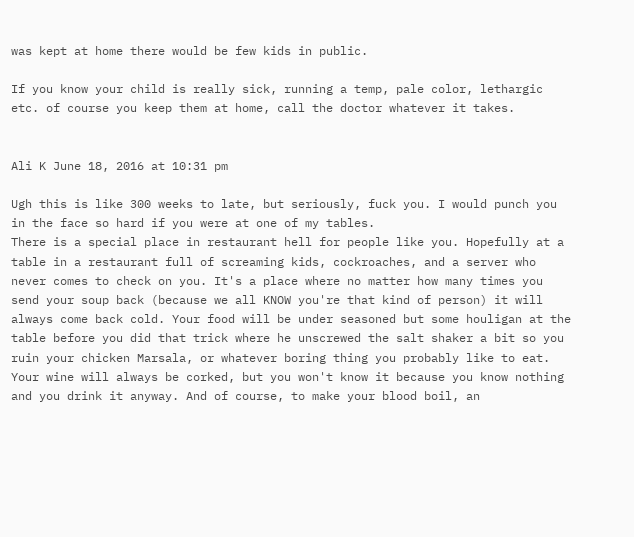was kept at home there would be few kids in public.

If you know your child is really sick, running a temp, pale color, lethargic etc. of course you keep them at home, call the doctor whatever it takes.


Ali K June 18, 2016 at 10:31 pm

Ugh this is like 300 weeks to late, but seriously, fuck you. I would punch you in the face so hard if you were at one of my tables.
There is a special place in restaurant hell for people like you. Hopefully at a table in a restaurant full of screaming kids, cockroaches, and a server who never comes to check on you. It's a place where no matter how many times you send your soup back (because we all KNOW you're that kind of person) it will always come back cold. Your food will be under seasoned but some houligan at the table before you did that trick where he unscrewed the salt shaker a bit so you ruin your chicken Marsala, or whatever boring thing you probably like to eat. Your wine will always be corked, but you won't know it because you know nothing and you drink it anyway. And of course, to make your blood boil, an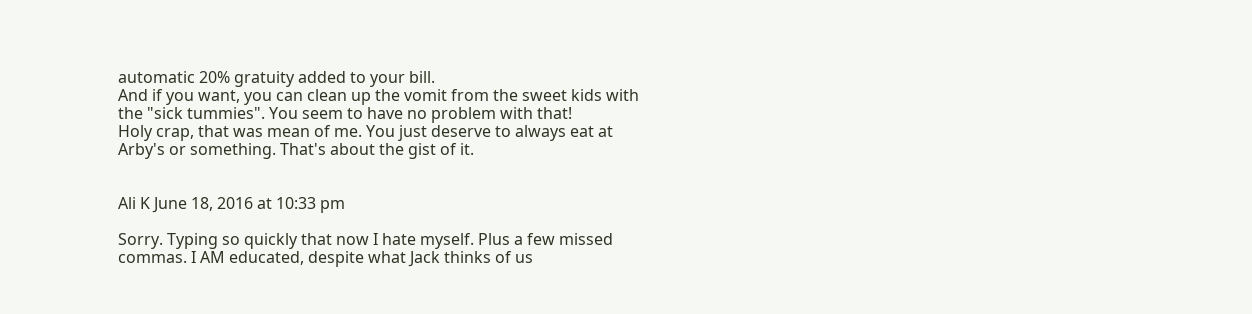automatic 20% gratuity added to your bill.
And if you want, you can clean up the vomit from the sweet kids with the "sick tummies". You seem to have no problem with that!
Holy crap, that was mean of me. You just deserve to always eat at Arby's or something. That's about the gist of it.


Ali K June 18, 2016 at 10:33 pm

Sorry. Typing so quickly that now I hate myself. Plus a few missed commas. I AM educated, despite what Jack thinks of us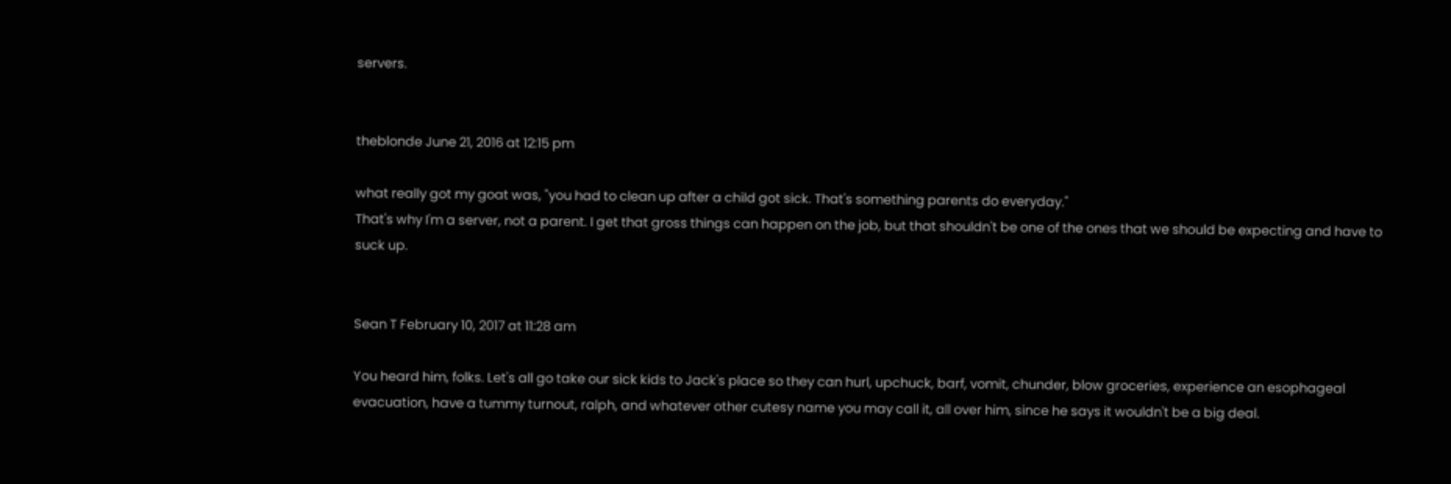servers.


theblonde June 21, 2016 at 12:15 pm

what really got my goat was, "you had to clean up after a child got sick. That's something parents do everyday."
That's why I'm a server, not a parent. I get that gross things can happen on the job, but that shouldn't be one of the ones that we should be expecting and have to suck up.


Sean T February 10, 2017 at 11:28 am

You heard him, folks. Let's all go take our sick kids to Jack's place so they can hurl, upchuck, barf, vomit, chunder, blow groceries, experience an esophageal evacuation, have a tummy turnout, ralph, and whatever other cutesy name you may call it, all over him, since he says it wouldn't be a big deal.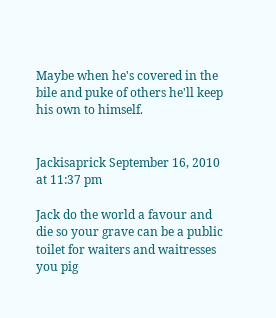Maybe when he's covered in the bile and puke of others he'll keep his own to himself.


Jackisaprick September 16, 2010 at 11:37 pm

Jack do the world a favour and die so your grave can be a public toilet for waiters and waitresses you pig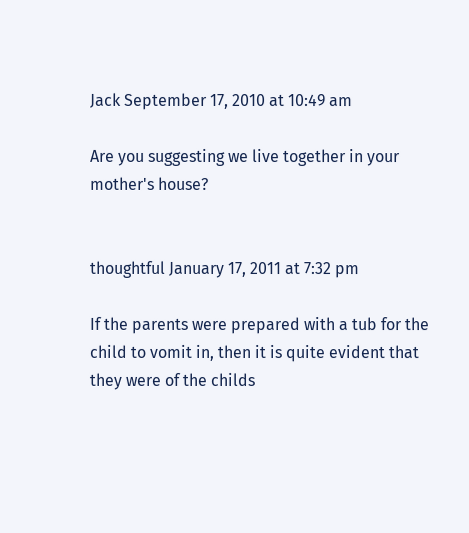Jack September 17, 2010 at 10:49 am

Are you suggesting we live together in your mother's house?


thoughtful January 17, 2011 at 7:32 pm

If the parents were prepared with a tub for the child to vomit in, then it is quite evident that they were of the childs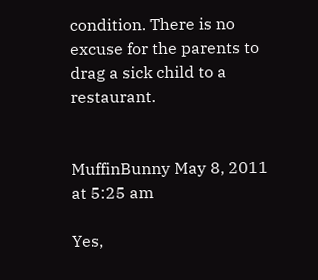condition. There is no excuse for the parents to drag a sick child to a restaurant.


MuffinBunny May 8, 2011 at 5:25 am

Yes,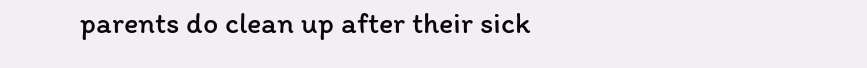parents do clean up after their sick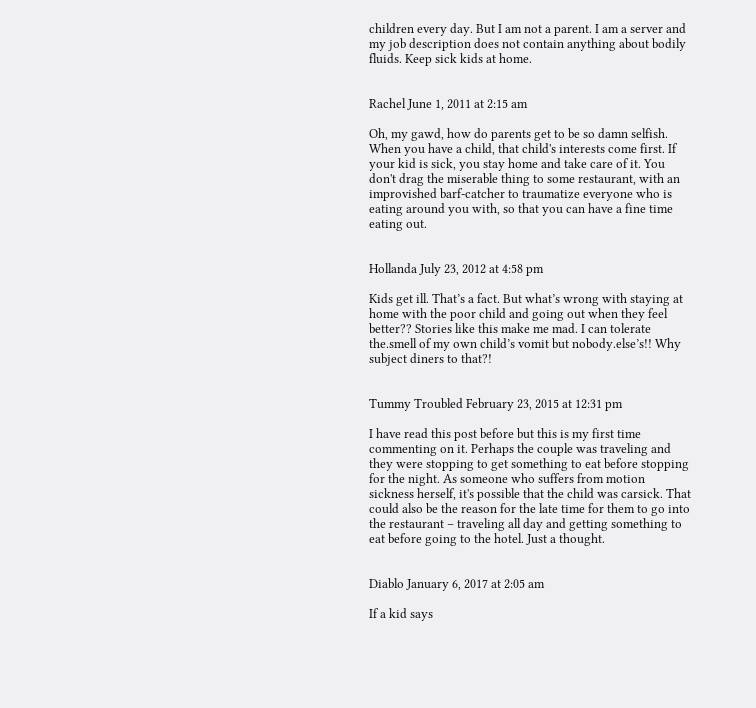children every day. But I am not a parent. I am a server and my job description does not contain anything about bodily fluids. Keep sick kids at home.


Rachel June 1, 2011 at 2:15 am

Oh, my gawd, how do parents get to be so damn selfish. When you have a child, that child's interests come first. If your kid is sick, you stay home and take care of it. You don't drag the miserable thing to some restaurant, with an improvished barf-catcher to traumatize everyone who is eating around you with, so that you can have a fine time eating out.


Hollanda July 23, 2012 at 4:58 pm

Kids get ill. That’s a fact. But what’s wrong with staying at home with the poor child and going out when they feel better?? Stories like this make me mad. I can tolerate the.smell of my own child’s vomit but nobody.else’s!! Why subject diners to that?!


Tummy Troubled February 23, 2015 at 12:31 pm

I have read this post before but this is my first time commenting on it. Perhaps the couple was traveling and they were stopping to get something to eat before stopping for the night. As someone who suffers from motion sickness herself, it's possible that the child was carsick. That could also be the reason for the late time for them to go into the restaurant – traveling all day and getting something to eat before going to the hotel. Just a thought.


Diablo January 6, 2017 at 2:05 am

If a kid says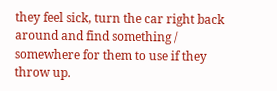they feel sick, turn the car right back around and find something / somewhere for them to use if they throw up.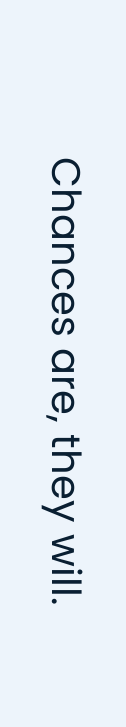Chances are, they will.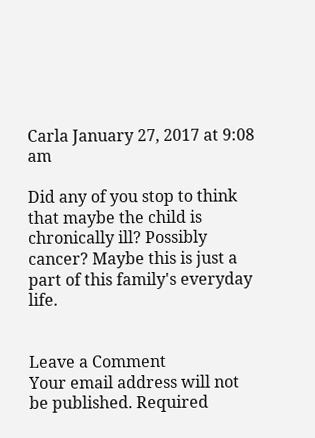Carla January 27, 2017 at 9:08 am

Did any of you stop to think that maybe the child is chronically ill? Possibly cancer? Maybe this is just a part of this family's everyday life.


Leave a Comment
Your email address will not be published. Required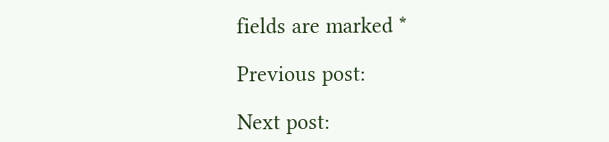fields are marked *

Previous post:

Next post: